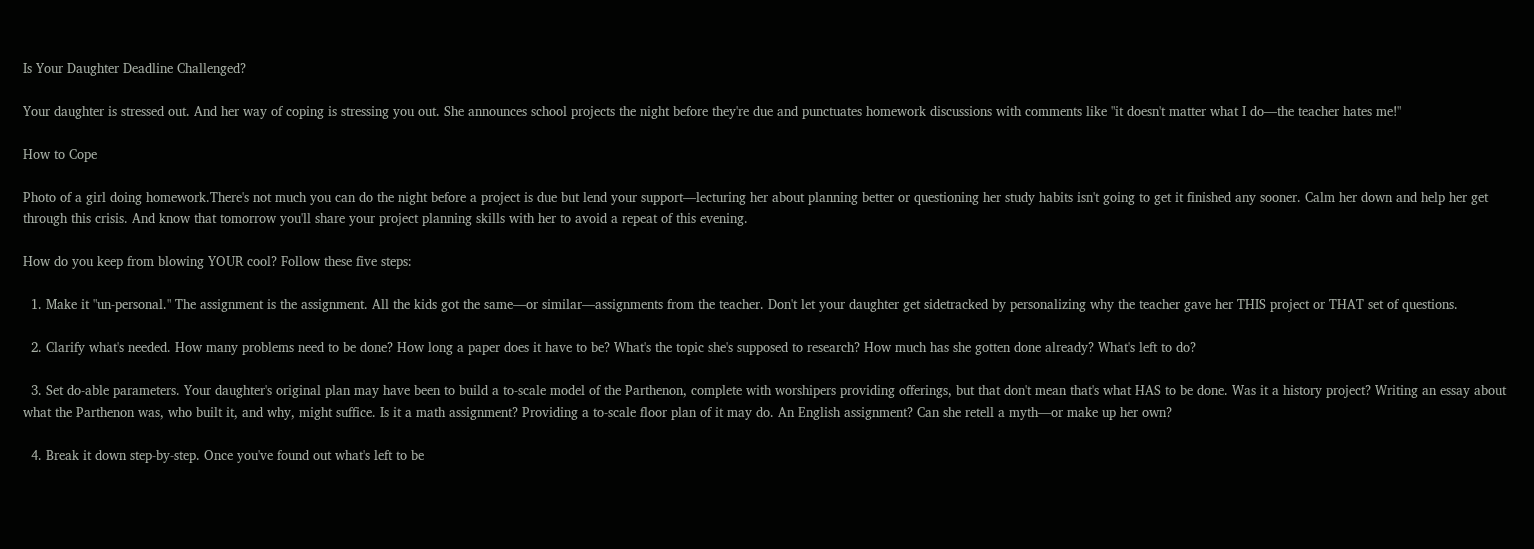Is Your Daughter Deadline Challenged?

Your daughter is stressed out. And her way of coping is stressing you out. She announces school projects the night before they're due and punctuates homework discussions with comments like "it doesn't matter what I do—the teacher hates me!"

How to Cope

Photo of a girl doing homework.There's not much you can do the night before a project is due but lend your support—lecturing her about planning better or questioning her study habits isn't going to get it finished any sooner. Calm her down and help her get through this crisis. And know that tomorrow you'll share your project planning skills with her to avoid a repeat of this evening.

How do you keep from blowing YOUR cool? Follow these five steps:

  1. Make it "un-personal." The assignment is the assignment. All the kids got the same—or similar—assignments from the teacher. Don't let your daughter get sidetracked by personalizing why the teacher gave her THIS project or THAT set of questions.

  2. Clarify what's needed. How many problems need to be done? How long a paper does it have to be? What's the topic she's supposed to research? How much has she gotten done already? What's left to do?

  3. Set do-able parameters. Your daughter's original plan may have been to build a to-scale model of the Parthenon, complete with worshipers providing offerings, but that don't mean that's what HAS to be done. Was it a history project? Writing an essay about what the Parthenon was, who built it, and why, might suffice. Is it a math assignment? Providing a to-scale floor plan of it may do. An English assignment? Can she retell a myth—or make up her own?

  4. Break it down step-by-step. Once you've found out what's left to be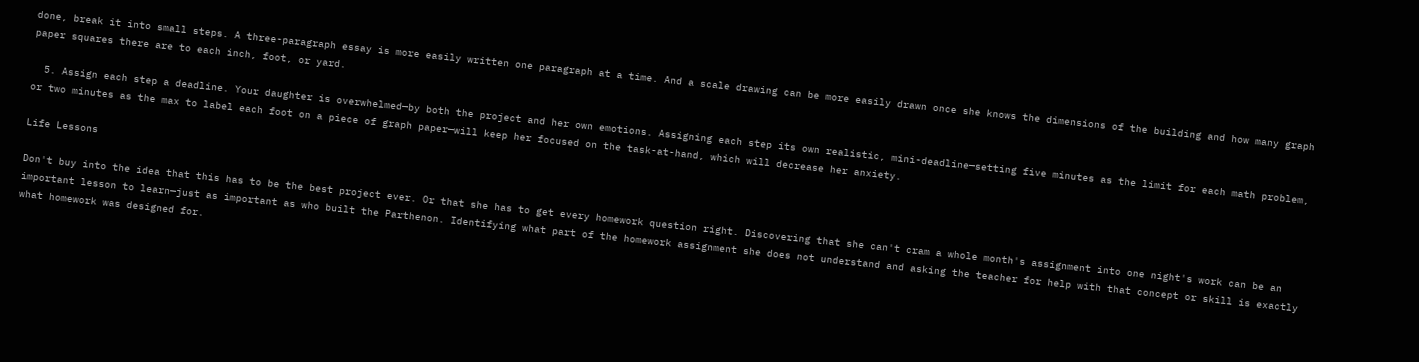done, break it into small steps. A three-paragraph essay is more easily written one paragraph at a time. And a scale drawing can be more easily drawn once she knows the dimensions of the building and how many graph paper squares there are to each inch, foot, or yard.

  5. Assign each step a deadline. Your daughter is overwhelmed—by both the project and her own emotions. Assigning each step its own realistic, mini-deadline—setting five minutes as the limit for each math problem, or two minutes as the max to label each foot on a piece of graph paper—will keep her focused on the task-at-hand, which will decrease her anxiety.

Life Lessons

Don't buy into the idea that this has to be the best project ever. Or that she has to get every homework question right. Discovering that she can't cram a whole month's assignment into one night's work can be an important lesson to learn—just as important as who built the Parthenon. Identifying what part of the homework assignment she does not understand and asking the teacher for help with that concept or skill is exactly what homework was designed for.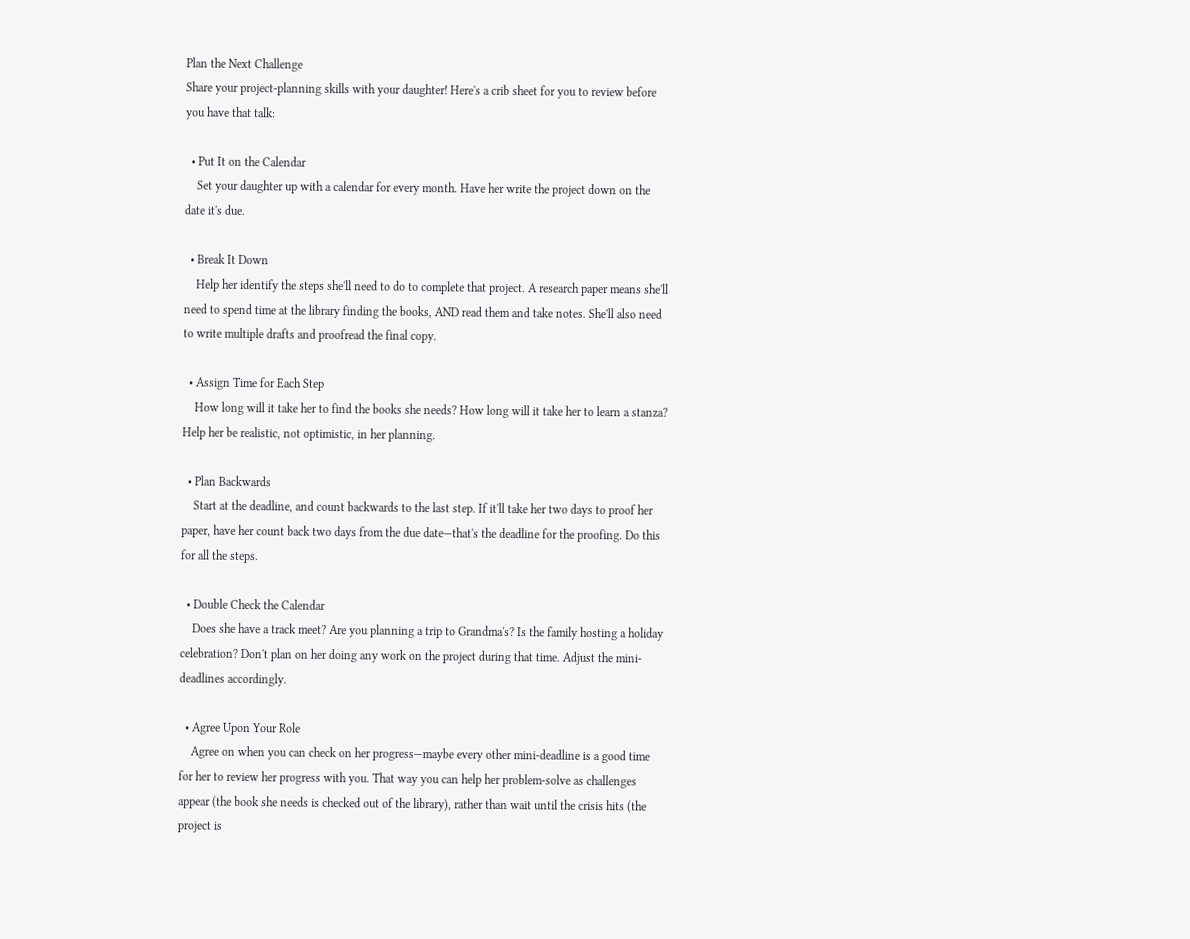Plan the Next Challenge
Share your project-planning skills with your daughter! Here's a crib sheet for you to review before you have that talk:

  • Put It on the Calendar
    Set your daughter up with a calendar for every month. Have her write the project down on the date it's due.

  • Break It Down
    Help her identify the steps she'll need to do to complete that project. A research paper means she'll need to spend time at the library finding the books, AND read them and take notes. She'll also need to write multiple drafts and proofread the final copy.

  • Assign Time for Each Step
    How long will it take her to find the books she needs? How long will it take her to learn a stanza? Help her be realistic, not optimistic, in her planning.

  • Plan Backwards
    Start at the deadline, and count backwards to the last step. If it'll take her two days to proof her paper, have her count back two days from the due date—that's the deadline for the proofing. Do this for all the steps.

  • Double Check the Calendar
    Does she have a track meet? Are you planning a trip to Grandma's? Is the family hosting a holiday celebration? Don't plan on her doing any work on the project during that time. Adjust the mini-deadlines accordingly.

  • Agree Upon Your Role
    Agree on when you can check on her progress—maybe every other mini-deadline is a good time for her to review her progress with you. That way you can help her problem-solve as challenges appear (the book she needs is checked out of the library), rather than wait until the crisis hits (the project is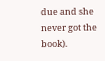due and she never got the book).